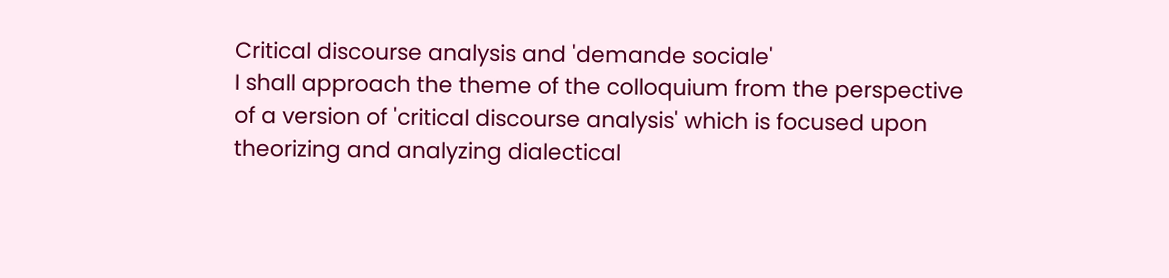Critical discourse analysis and 'demande sociale'
I shall approach the theme of the colloquium from the perspective of a version of 'critical discourse analysis' which is focused upon theorizing and analyzing dialectical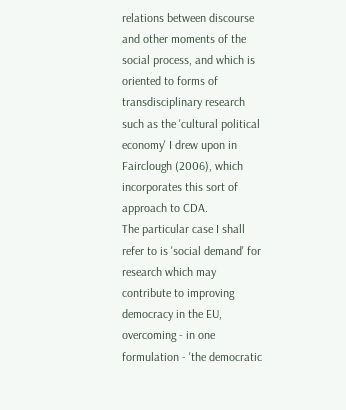relations between discourse and other moments of the social process, and which is oriented to forms of transdisciplinary research such as the 'cultural political economy' I drew upon in Fairclough (2006), which incorporates this sort of approach to CDA.
The particular case I shall refer to is 'social demand' for research which may contribute to improving democracy in the EU, overcoming - in one formulation - 'the democratic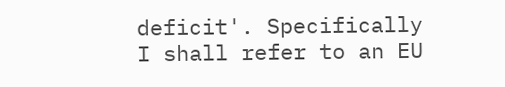deficit'. Specifically I shall refer to an EU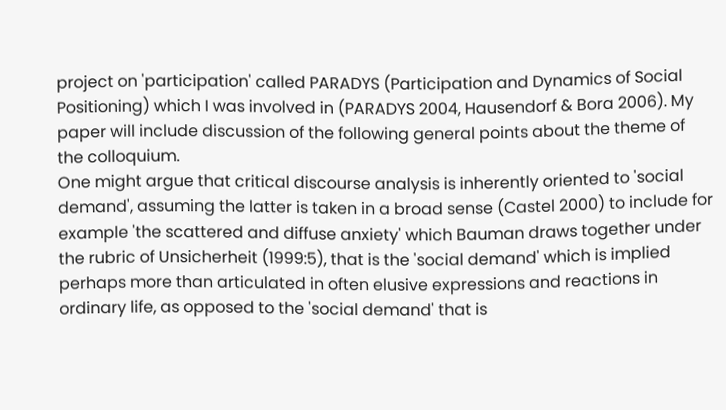project on 'participation' called PARADYS (Participation and Dynamics of Social Positioning) which I was involved in (PARADYS 2004, Hausendorf & Bora 2006). My paper will include discussion of the following general points about the theme of the colloquium.
One might argue that critical discourse analysis is inherently oriented to 'social demand', assuming the latter is taken in a broad sense (Castel 2000) to include for example 'the scattered and diffuse anxiety' which Bauman draws together under the rubric of Unsicherheit (1999:5), that is the 'social demand' which is implied perhaps more than articulated in often elusive expressions and reactions in ordinary life, as opposed to the 'social demand' that is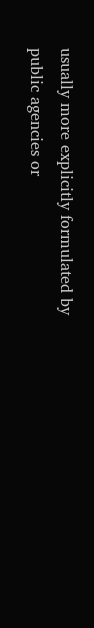usually more explicitly formulated by public agencies or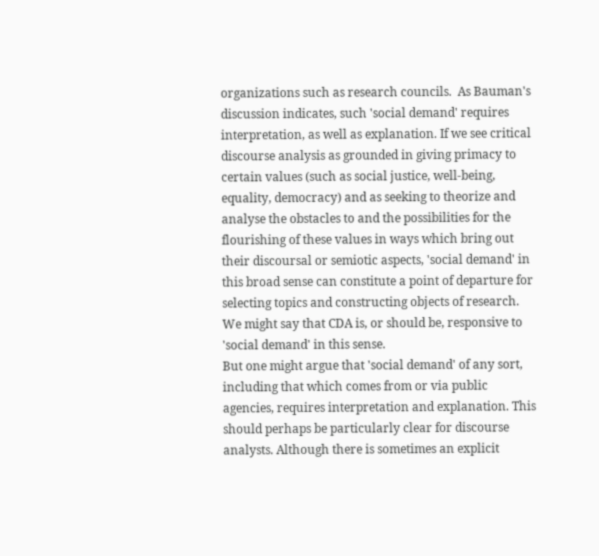organizations such as research councils.  As Bauman's discussion indicates, such 'social demand' requires interpretation, as well as explanation. If we see critical discourse analysis as grounded in giving primacy to certain values (such as social justice, well-being, equality, democracy) and as seeking to theorize and analyse the obstacles to and the possibilities for the flourishing of these values in ways which bring out their discoursal or semiotic aspects, 'social demand' in this broad sense can constitute a point of departure for selecting topics and constructing objects of research.  We might say that CDA is, or should be, responsive to 'social demand' in this sense.
But one might argue that 'social demand' of any sort, including that which comes from or via public agencies, requires interpretation and explanation. This should perhaps be particularly clear for discourse analysts. Although there is sometimes an explicit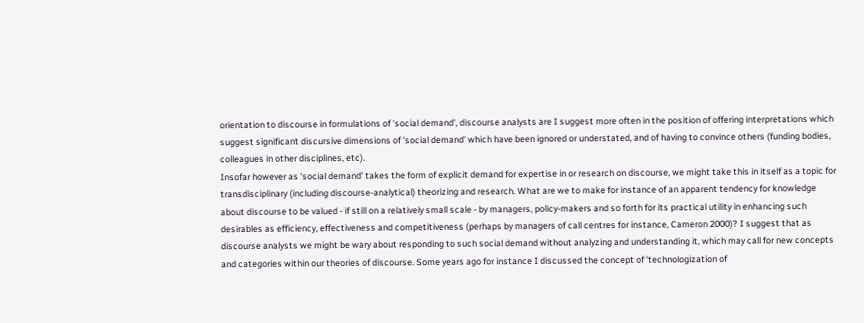orientation to discourse in formulations of 'social demand', discourse analysts are I suggest more often in the position of offering interpretations which suggest significant discursive dimensions of 'social demand' which have been ignored or understated, and of having to convince others (funding bodies, colleagues in other disciplines, etc).
Insofar however as 'social demand' takes the form of explicit demand for expertise in or research on discourse, we might take this in itself as a topic for transdisciplinary (including discourse-analytical) theorizing and research. What are we to make for instance of an apparent tendency for knowledge about discourse to be valued - if still on a relatively small scale - by managers, policy-makers and so forth for its practical utility in enhancing such desirables as efficiency, effectiveness and competitiveness (perhaps by managers of call centres for instance, Cameron 2000)? I suggest that as discourse analysts we might be wary about responding to such social demand without analyzing and understanding it, which may call for new concepts and categories within our theories of discourse. Some years ago for instance I discussed the concept of 'technologization of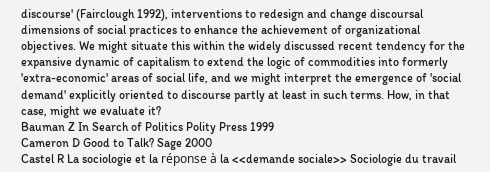discourse' (Fairclough 1992), interventions to redesign and change discoursal dimensions of social practices to enhance the achievement of organizational objectives. We might situate this within the widely discussed recent tendency for the expansive dynamic of capitalism to extend the logic of commodities into formerly 'extra-economic' areas of social life, and we might interpret the emergence of 'social demand' explicitly oriented to discourse partly at least in such terms. How, in that case, might we evaluate it?
Bauman Z In Search of Politics Polity Press 1999
Cameron D Good to Talk? Sage 2000
Castel R La sociologie et la réponse à la <<demande sociale>> Sociologie du travail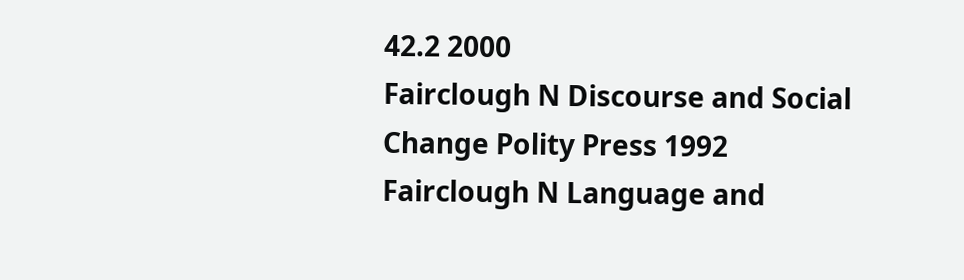42.2 2000
Fairclough N Discourse and Social Change Polity Press 1992
Fairclough N Language and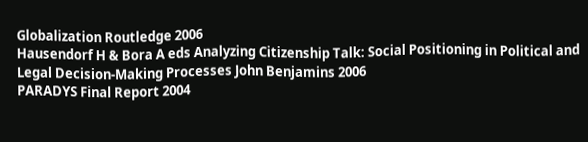Globalization Routledge 2006
Hausendorf H & Bora A eds Analyzing Citizenship Talk: Social Positioning in Political and Legal Decision-Making Processes John Benjamins 2006
PARADYS Final Report 2004